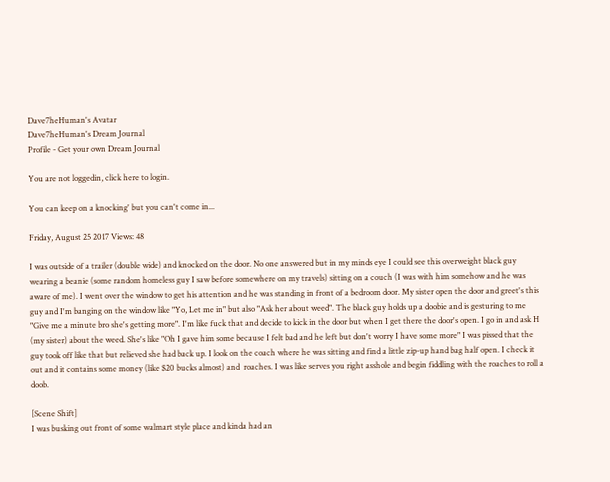Dave7heHuman's Avatar
Dave7heHuman's Dream Journal
Profile - Get your own Dream Journal

You are not loggedin, click here to login.

You can keep on a knocking' but you can't come in...

Friday, August 25 2017 Views: 48

I was outside of a trailer (double wide) and knocked on the door. No one answered but in my minds eye I could see this overweight black guy wearing a beanie (some random homeless guy I saw before somewhere on my travels) sitting on a couch (I was with him somehow and he was aware of me). I went over the window to get his attention and he was standing in front of a bedroom door. My sister open the door and greet's this guy and I'm banging on the window like "Yo, Let me in" but also "Ask her about weed". The black guy holds up a doobie and is gesturing to me "Give me a minute bro she's getting more". I'm like fuck that and decide to kick in the door but when I get there the door's open. I go in and ask H (my sister) about the weed. She's like "Oh I gave him some because I felt bad and he left but don't worry I have some more" I was pissed that the guy took off like that but relieved she had back up. I look on the coach where he was sitting and find a little zip-up hand bag half open. I check it out and it contains some money (like $20 bucks almost) and  roaches. I was like serves you right asshole and begin fiddling with the roaches to roll a doob.

[Scene Shift]
I was busking out front of some walmart style place and kinda had an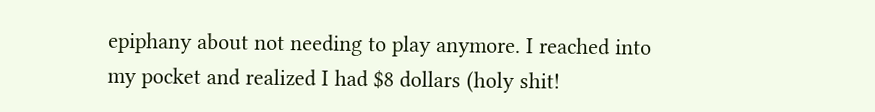epiphany about not needing to play anymore. I reached into my pocket and realized I had $8 dollars (holy shit!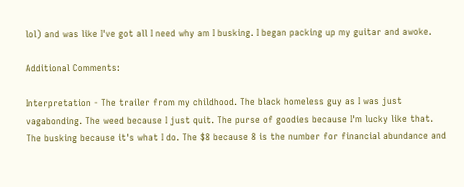lol) and was like I've got all I need why am I busking. I began packing up my guitar and awoke.

Additional Comments:

Interpretation - The trailer from my childhood. The black homeless guy as I was just vagabonding. The weed because I just quit. The purse of goodies because I'm lucky like that. The busking because it's what I do. The $8 because 8 is the number for financial abundance and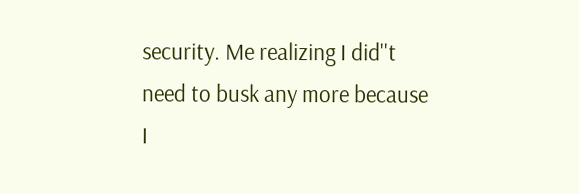security. Me realizing I did''t need to busk any more because I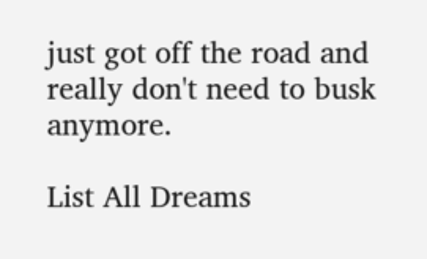just got off the road and really don't need to busk anymore.

List All Dreams